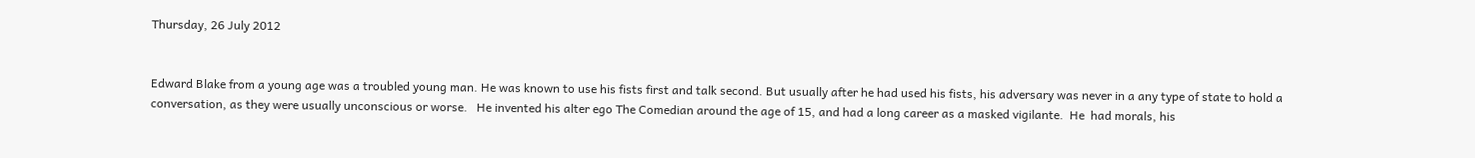Thursday, 26 July 2012


Edward Blake from a young age was a troubled young man. He was known to use his fists first and talk second. But usually after he had used his fists, his adversary was never in a any type of state to hold a conversation, as they were usually unconscious or worse.   He invented his alter ego The Comedian around the age of 15, and had a long career as a masked vigilante.  He  had morals, his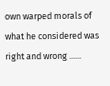own warped morals of what he considered was right and wrong ......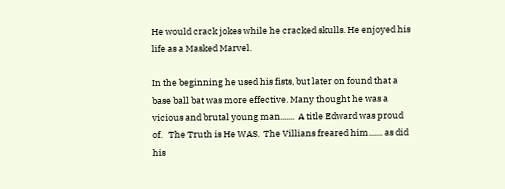He would crack jokes while he cracked skulls. He enjoyed his life as a Masked Marvel.

In the beginning he used his fists, but later on found that a base ball bat was more effective. Many thought he was a vicious and brutal young man.......  A title Edward was proud of.   The Truth is He WAS.  The Villians freared him....... as did his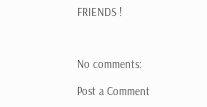FRIENDS !



No comments:

Post a Comment